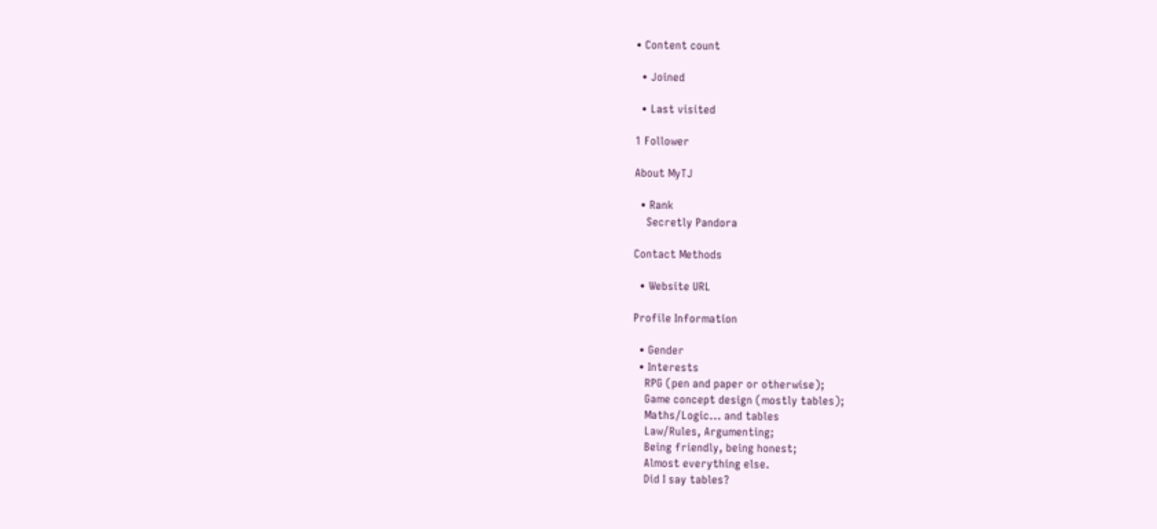• Content count

  • Joined

  • Last visited

1 Follower

About MyTJ

  • Rank
    Secretly Pandora

Contact Methods

  • Website URL

Profile Information

  • Gender
  • Interests
    RPG (pen and paper or otherwise);
    Game concept design (mostly tables);
    Maths/Logic... and tables
    Law/Rules, Argumenting;
    Being friendly, being honest;
    Almost everything else.
    Did I say tables?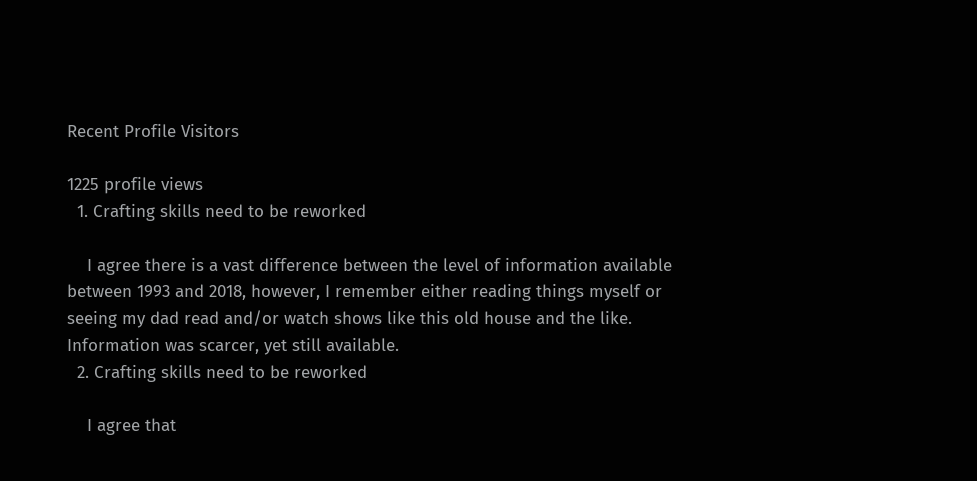Recent Profile Visitors

1225 profile views
  1. Crafting skills need to be reworked

    I agree there is a vast difference between the level of information available between 1993 and 2018, however, I remember either reading things myself or seeing my dad read and/or watch shows like this old house and the like. Information was scarcer, yet still available.
  2. Crafting skills need to be reworked

    I agree that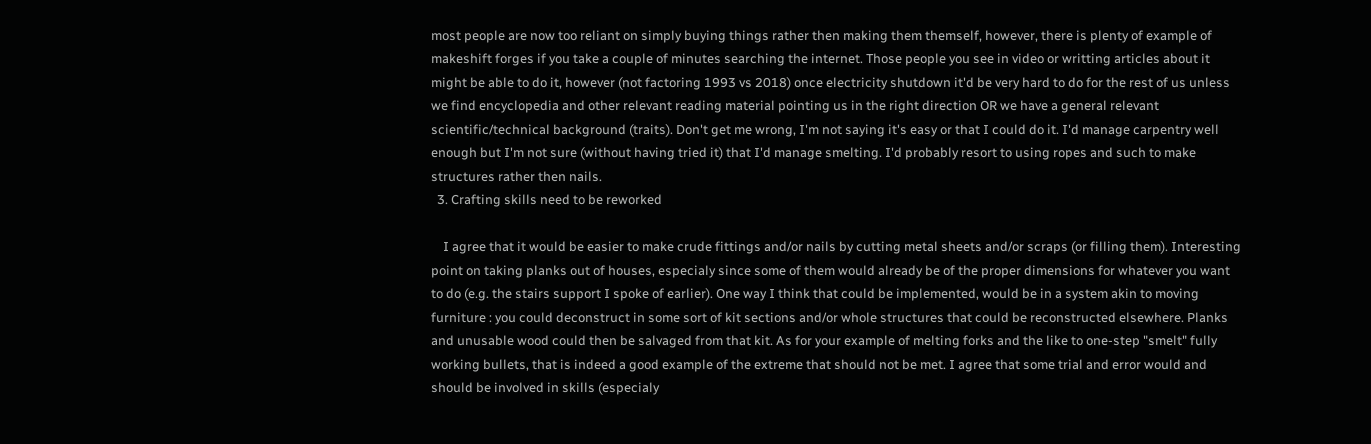most people are now too reliant on simply buying things rather then making them themself, however, there is plenty of example of makeshift forges if you take a couple of minutes searching the internet. Those people you see in video or writting articles about it might be able to do it, however (not factoring 1993 vs 2018) once electricity shutdown it'd be very hard to do for the rest of us unless we find encyclopedia and other relevant reading material pointing us in the right direction OR we have a general relevant scientific/technical background (traits). Don't get me wrong, I'm not saying it's easy or that I could do it. I'd manage carpentry well enough but I'm not sure (without having tried it) that I'd manage smelting. I'd probably resort to using ropes and such to make structures rather then nails.
  3. Crafting skills need to be reworked

    I agree that it would be easier to make crude fittings and/or nails by cutting metal sheets and/or scraps (or filling them). Interesting point on taking planks out of houses, especialy since some of them would already be of the proper dimensions for whatever you want to do (e.g. the stairs support I spoke of earlier). One way I think that could be implemented, would be in a system akin to moving furniture : you could deconstruct in some sort of kit sections and/or whole structures that could be reconstructed elsewhere. Planks and unusable wood could then be salvaged from that kit. As for your example of melting forks and the like to one-step "smelt" fully working bullets, that is indeed a good example of the extreme that should not be met. I agree that some trial and error would and should be involved in skills (especialy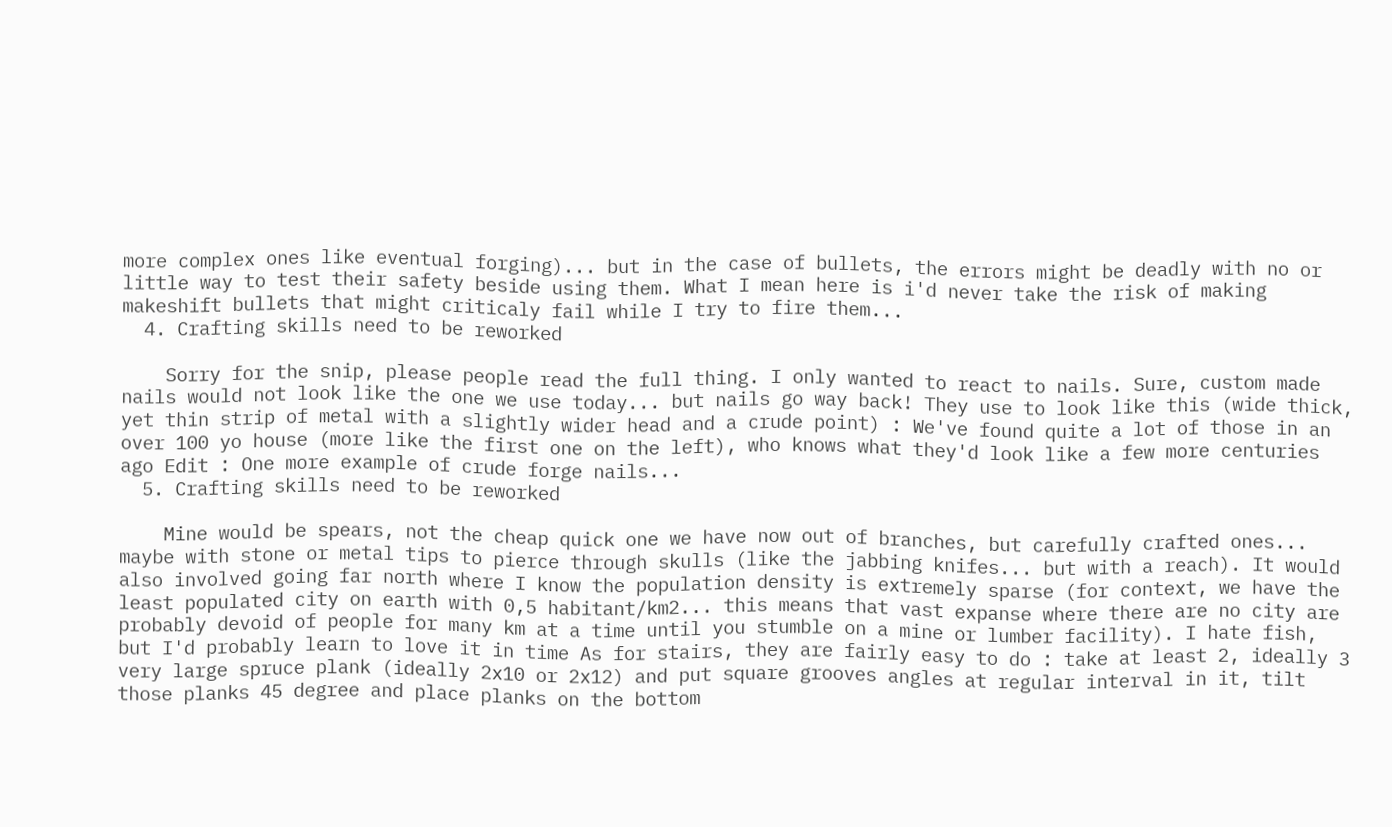more complex ones like eventual forging)... but in the case of bullets, the errors might be deadly with no or little way to test their safety beside using them. What I mean here is i'd never take the risk of making makeshift bullets that might criticaly fail while I try to fire them...
  4. Crafting skills need to be reworked

    Sorry for the snip, please people read the full thing. I only wanted to react to nails. Sure, custom made nails would not look like the one we use today... but nails go way back! They use to look like this (wide thick, yet thin strip of metal with a slightly wider head and a crude point) : We've found quite a lot of those in an over 100 yo house (more like the first one on the left), who knows what they'd look like a few more centuries ago Edit : One more example of crude forge nails...
  5. Crafting skills need to be reworked

    Mine would be spears, not the cheap quick one we have now out of branches, but carefully crafted ones... maybe with stone or metal tips to pierce through skulls (like the jabbing knifes... but with a reach). It would also involved going far north where I know the population density is extremely sparse (for context, we have the least populated city on earth with 0,5 habitant/km2... this means that vast expanse where there are no city are probably devoid of people for many km at a time until you stumble on a mine or lumber facility). I hate fish, but I'd probably learn to love it in time As for stairs, they are fairly easy to do : take at least 2, ideally 3 very large spruce plank (ideally 2x10 or 2x12) and put square grooves angles at regular interval in it, tilt those planks 45 degree and place planks on the bottom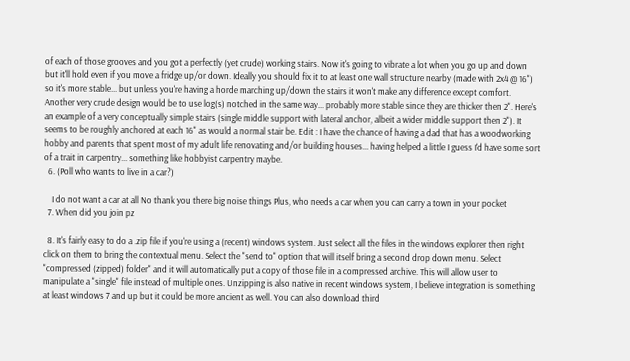of each of those grooves and you got a perfectly (yet crude) working stairs. Now it's going to vibrate a lot when you go up and down but it'll hold even if you move a fridge up/or down. Ideally you should fix it to at least one wall structure nearby (made with 2x4 @ 16") so it's more stable... but unless you're having a horde marching up/down the stairs it won't make any difference except comfort. Another very crude design would be to use log(s) notched in the same way... probably more stable since they are thicker then 2". Here's an example of a very conceptually simple stairs (single middle support with lateral anchor, albeit a wider middle support then 2"). It seems to be roughly anchored at each 16" as would a normal stair be. Edit : I have the chance of having a dad that has a woodworking hobby and parents that spent most of my adult life renovating and/or building houses... having helped a little I guess I'd have some sort of a trait in carpentry... something like hobbyist carpentry maybe.
  6. (Poll who wants to live in a car?)

    I do not want a car at all No thank you there big noise things Plus, who needs a car when you can carry a town in your pocket
  7. When did you join pz

  8. It's fairly easy to do a .zip file if you're using a (recent) windows system. Just select all the files in the windows explorer then right click on them to bring the contextual menu. Select the "send to" option that will itself bring a second drop down menu. Select "compressed (zipped) folder" and it will automatically put a copy of those file in a compressed archive. This will allow user to manipulate a "single" file instead of multiple ones. Unzipping is also native in recent windows system, I believe integration is something at least windows 7 and up but it could be more ancient as well. You can also download third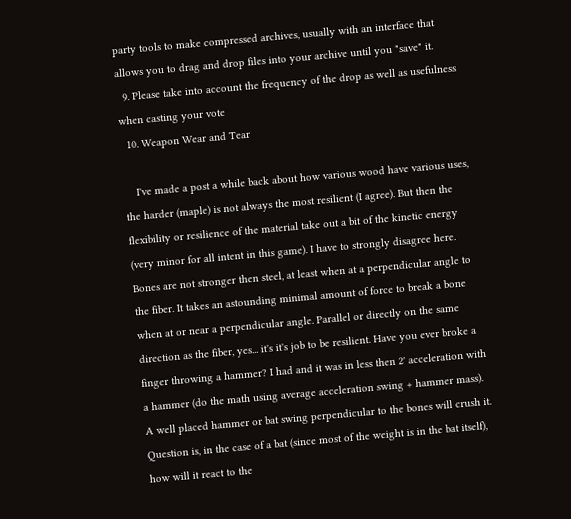party tools to make compressed archives, usually with an interface that allows you to drag and drop files into your archive until you "save" it.
  9. Please take into account the frequency of the drop as well as usefulness when casting your vote
  10. Weapon Wear and Tear

    I've made a post a while back about how various wood have various uses, the harder (maple) is not always the most resilient (I agree). But then the flexibility or resilience of the material take out a bit of the kinetic energy (very minor for all intent in this game). I have to strongly disagree here. Bones are not stronger then steel, at least when at a perpendicular angle to the fiber. It takes an astounding minimal amount of force to break a bone when at or near a perpendicular angle. Parallel or directly on the same direction as the fiber, yes... it's it's job to be resilient. Have you ever broke a finger throwing a hammer? I had and it was in less then 2' acceleration with a hammer (do the math using average acceleration swing + hammer mass). A well placed hammer or bat swing perpendicular to the bones will crush it. Question is, in the case of a bat (since most of the weight is in the bat itself), how will it react to the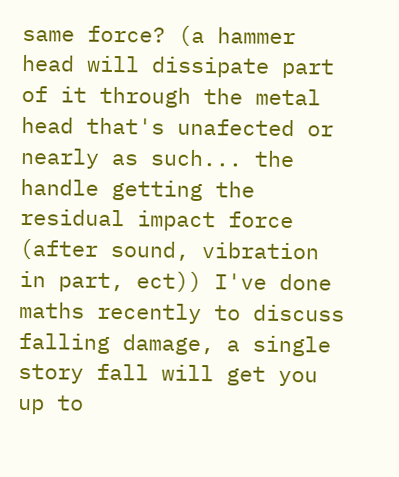same force? (a hammer head will dissipate part of it through the metal head that's unafected or nearly as such... the handle getting the residual impact force (after sound, vibration in part, ect)) I've done maths recently to discuss falling damage, a single story fall will get you up to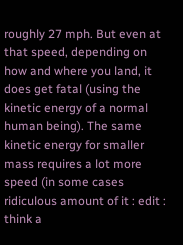roughly 27 mph. But even at that speed, depending on how and where you land, it does get fatal (using the kinetic energy of a normal human being). The same kinetic energy for smaller mass requires a lot more speed (in some cases ridiculous amount of it : edit : think a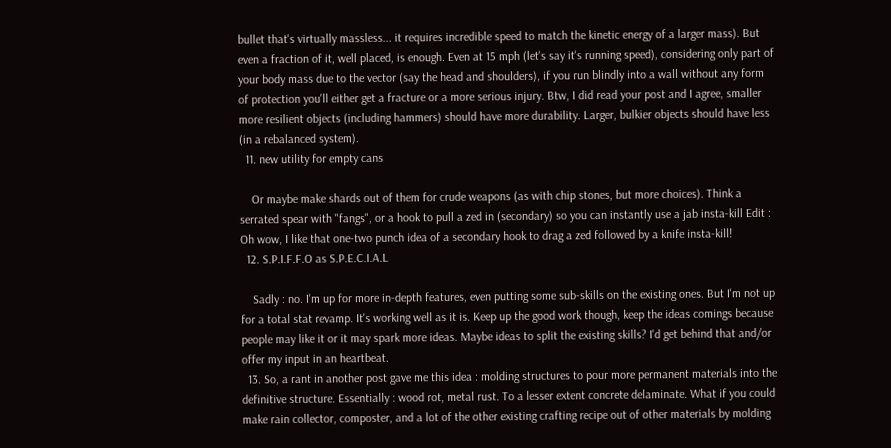bullet that's virtually massless... it requires incredible speed to match the kinetic energy of a larger mass). But even a fraction of it, well placed, is enough. Even at 15 mph (let's say it's running speed), considering only part of your body mass due to the vector (say the head and shoulders), if you run blindly into a wall without any form of protection you'll either get a fracture or a more serious injury. Btw, I did read your post and I agree, smaller more resilient objects (including hammers) should have more durability. Larger, bulkier objects should have less (in a rebalanced system).
  11. new utility for empty cans

    Or maybe make shards out of them for crude weapons (as with chip stones, but more choices). Think a serrated spear with "fangs", or a hook to pull a zed in (secondary) so you can instantly use a jab insta-kill Edit : Oh wow, I like that one-two punch idea of a secondary hook to drag a zed followed by a knife insta-kill!
  12. S.P.I.F.F.O as S.P.E.C.I.A.L

    Sadly : no. I'm up for more in-depth features, even putting some sub-skills on the existing ones. But I'm not up for a total stat revamp. It's working well as it is. Keep up the good work though, keep the ideas comings because people may like it or it may spark more ideas. Maybe ideas to split the existing skills? I'd get behind that and/or offer my input in an heartbeat.
  13. So, a rant in another post gave me this idea : molding structures to pour more permanent materials into the definitive structure. Essentially : wood rot, metal rust. To a lesser extent concrete delaminate. What if you could make rain collector, composter, and a lot of the other existing crafting recipe out of other materials by molding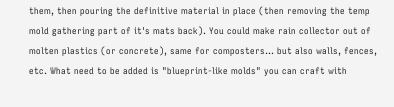them, then pouring the definitive material in place (then removing the temp mold gathering part of it's mats back). You could make rain collector out of molten plastics (or concrete), same for composters... but also walls, fences, etc. What need to be added is "blueprint-like molds" you can craft with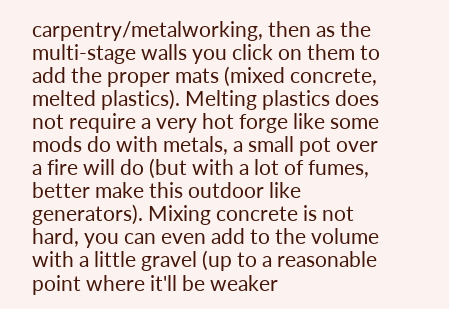carpentry/metalworking, then as the multi-stage walls you click on them to add the proper mats (mixed concrete, melted plastics). Melting plastics does not require a very hot forge like some mods do with metals, a small pot over a fire will do (but with a lot of fumes, better make this outdoor like generators). Mixing concrete is not hard, you can even add to the volume with a little gravel (up to a reasonable point where it'll be weaker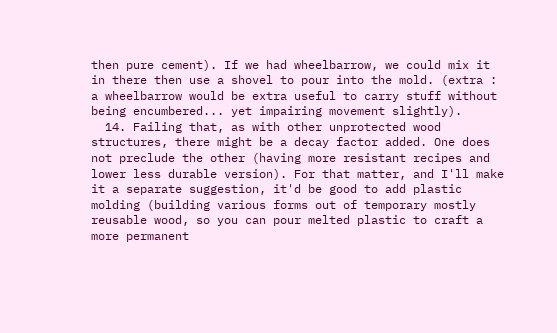then pure cement). If we had wheelbarrow, we could mix it in there then use a shovel to pour into the mold. (extra : a wheelbarrow would be extra useful to carry stuff without being encumbered... yet impairing movement slightly).
  14. Failing that, as with other unprotected wood structures, there might be a decay factor added. One does not preclude the other (having more resistant recipes and lower less durable version). For that matter, and I'll make it a separate suggestion, it'd be good to add plastic molding (building various forms out of temporary mostly reusable wood, so you can pour melted plastic to craft a more permanent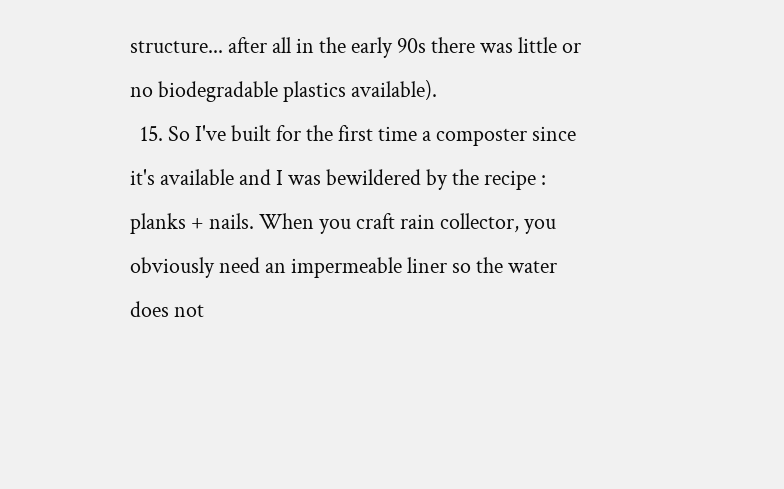structure... after all in the early 90s there was little or no biodegradable plastics available).
  15. So I've built for the first time a composter since it's available and I was bewildered by the recipe : planks + nails. When you craft rain collector, you obviously need an impermeable liner so the water does not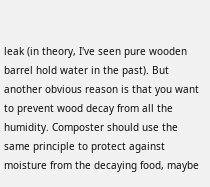leak (in theory, I've seen pure wooden barrel hold water in the past). But another obvious reason is that you want to prevent wood decay from all the humidity. Composter should use the same principle to protect against moisture from the decaying food, maybe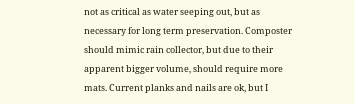not as critical as water seeping out, but as necessary for long term preservation. Composter should mimic rain collector, but due to their apparent bigger volume, should require more mats. Current planks and nails are ok, but I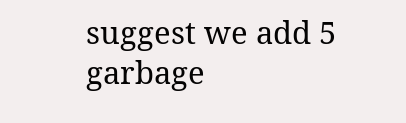suggest we add 5 garbage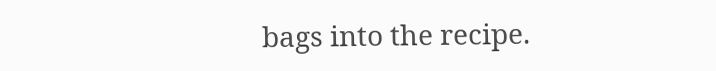bags into the recipe.